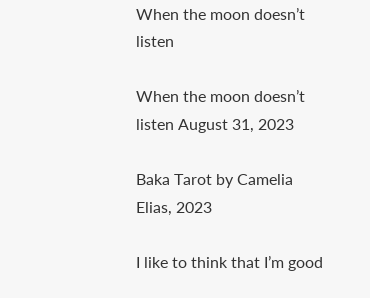When the moon doesn’t listen

When the moon doesn’t listen August 31, 2023

Baka Tarot by Camelia Elias, 2023

I like to think that I’m good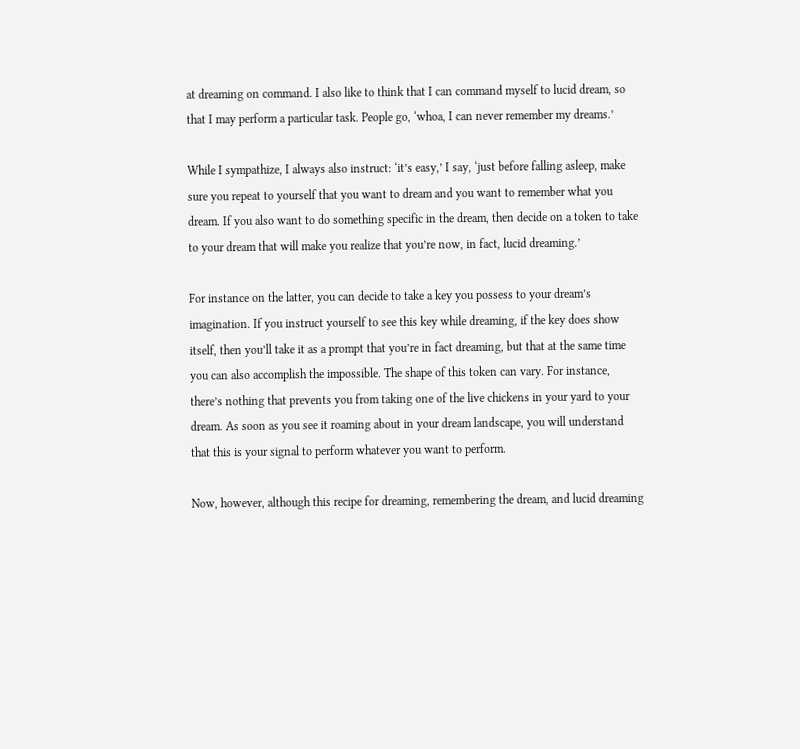at dreaming on command. I also like to think that I can command myself to lucid dream, so that I may perform a particular task. People go, ‘whoa, I can never remember my dreams.’

While I sympathize, I always also instruct: ‘it’s easy,’ I say, ‘just before falling asleep, make sure you repeat to yourself that you want to dream and you want to remember what you dream. If you also want to do something specific in the dream, then decide on a token to take to your dream that will make you realize that you’re now, in fact, lucid dreaming.’

For instance on the latter, you can decide to take a key you possess to your dream’s imagination. If you instruct yourself to see this key while dreaming, if the key does show itself, then you’ll take it as a prompt that you’re in fact dreaming, but that at the same time you can also accomplish the impossible. The shape of this token can vary. For instance, there’s nothing that prevents you from taking one of the live chickens in your yard to your dream. As soon as you see it roaming about in your dream landscape, you will understand that this is your signal to perform whatever you want to perform.

Now, however, although this recipe for dreaming, remembering the dream, and lucid dreaming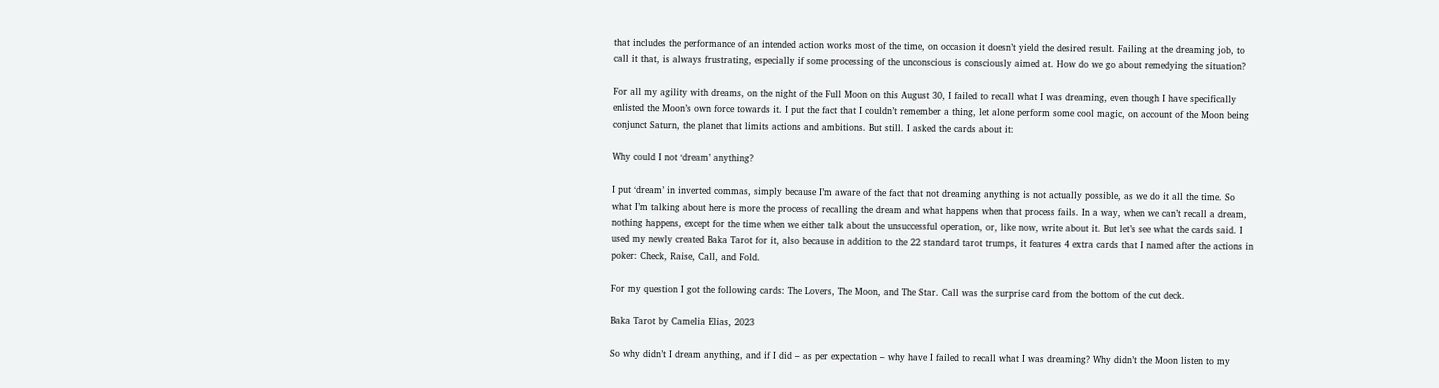that includes the performance of an intended action works most of the time, on occasion it doesn’t yield the desired result. Failing at the dreaming job, to call it that, is always frustrating, especially if some processing of the unconscious is consciously aimed at. How do we go about remedying the situation?

For all my agility with dreams, on the night of the Full Moon on this August 30, I failed to recall what I was dreaming, even though I have specifically enlisted the Moon’s own force towards it. I put the fact that I couldn’t remember a thing, let alone perform some cool magic, on account of the Moon being conjunct Saturn, the planet that limits actions and ambitions. But still. I asked the cards about it:

Why could I not ‘dream’ anything?

I put ‘dream’ in inverted commas, simply because I’m aware of the fact that not dreaming anything is not actually possible, as we do it all the time. So what I’m talking about here is more the process of recalling the dream and what happens when that process fails. In a way, when we can’t recall a dream, nothing happens, except for the time when we either talk about the unsuccessful operation, or, like now, write about it. But let’s see what the cards said. I used my newly created Baka Tarot for it, also because in addition to the 22 standard tarot trumps, it features 4 extra cards that I named after the actions in poker: Check, Raise, Call, and Fold.

For my question I got the following cards: The Lovers, The Moon, and The Star. Call was the surprise card from the bottom of the cut deck.

Baka Tarot by Camelia Elias, 2023

So why didn’t I dream anything, and if I did – as per expectation – why have I failed to recall what I was dreaming? Why didn’t the Moon listen to my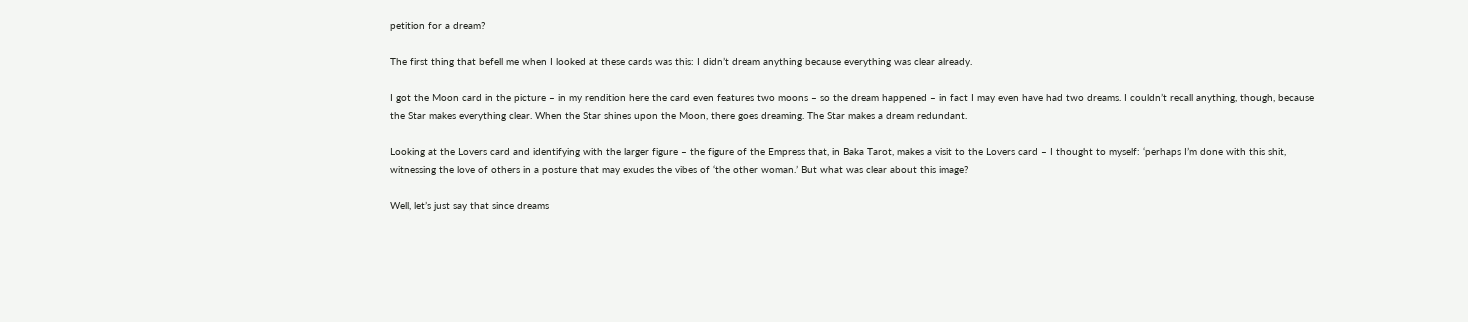petition for a dream?

The first thing that befell me when I looked at these cards was this: I didn’t dream anything because everything was clear already.

I got the Moon card in the picture – in my rendition here the card even features two moons – so the dream happened – in fact I may even have had two dreams. I couldn’t recall anything, though, because the Star makes everything clear. When the Star shines upon the Moon, there goes dreaming. The Star makes a dream redundant.

Looking at the Lovers card and identifying with the larger figure – the figure of the Empress that, in Baka Tarot, makes a visit to the Lovers card – I thought to myself: ‘perhaps I’m done with this shit, witnessing the love of others in a posture that may exudes the vibes of ‘the other woman.’ But what was clear about this image?

Well, let’s just say that since dreams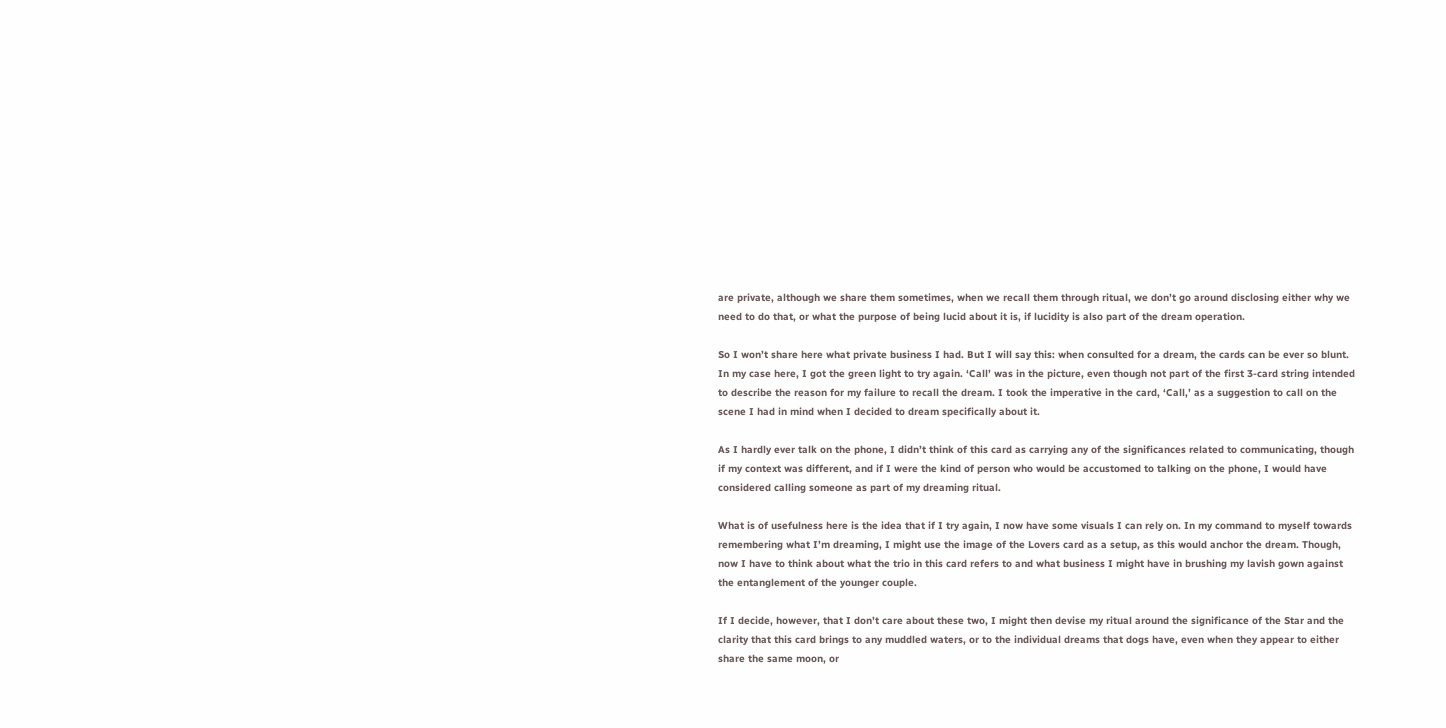are private, although we share them sometimes, when we recall them through ritual, we don’t go around disclosing either why we need to do that, or what the purpose of being lucid about it is, if lucidity is also part of the dream operation.

So I won’t share here what private business I had. But I will say this: when consulted for a dream, the cards can be ever so blunt. In my case here, I got the green light to try again. ‘Call’ was in the picture, even though not part of the first 3-card string intended to describe the reason for my failure to recall the dream. I took the imperative in the card, ‘Call,’ as a suggestion to call on the scene I had in mind when I decided to dream specifically about it.

As I hardly ever talk on the phone, I didn’t think of this card as carrying any of the significances related to communicating, though if my context was different, and if I were the kind of person who would be accustomed to talking on the phone, I would have considered calling someone as part of my dreaming ritual.

What is of usefulness here is the idea that if I try again, I now have some visuals I can rely on. In my command to myself towards remembering what I’m dreaming, I might use the image of the Lovers card as a setup, as this would anchor the dream. Though, now I have to think about what the trio in this card refers to and what business I might have in brushing my lavish gown against the entanglement of the younger couple.

If I decide, however, that I don’t care about these two, I might then devise my ritual around the significance of the Star and the clarity that this card brings to any muddled waters, or to the individual dreams that dogs have, even when they appear to either share the same moon, or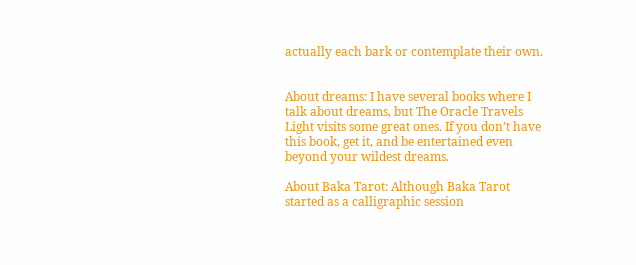actually each bark or contemplate their own.


About dreams: I have several books where I talk about dreams, but The Oracle Travels Light visits some great ones. If you don’t have this book, get it, and be entertained even beyond your wildest dreams.

About Baka Tarot: Although Baka Tarot started as a calligraphic session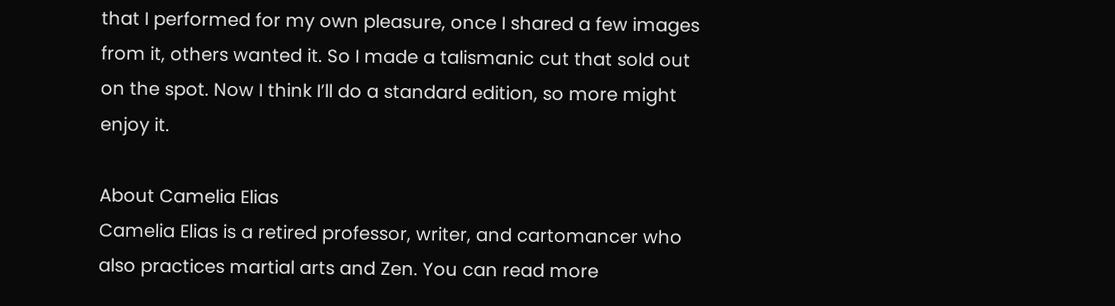that I performed for my own pleasure, once I shared a few images from it, others wanted it. So I made a talismanic cut that sold out on the spot. Now I think I’ll do a standard edition, so more might enjoy it.

About Camelia Elias
Camelia Elias is a retired professor, writer, and cartomancer who also practices martial arts and Zen. You can read more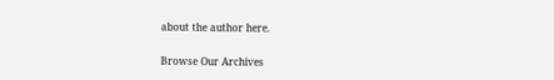about the author here.

Browse Our Archives